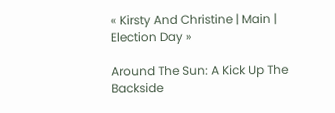« Kirsty And Christine | Main | Election Day »

Around The Sun: A Kick Up The Backside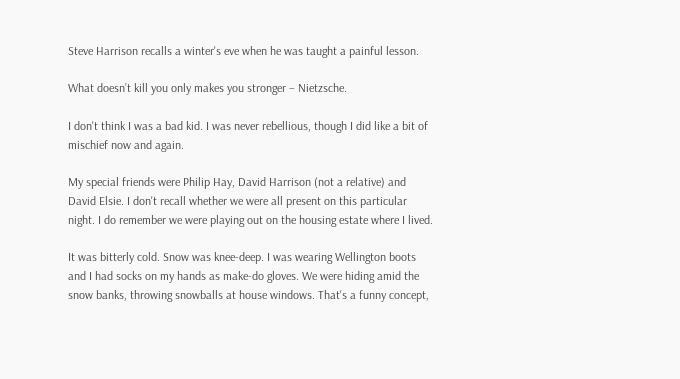Steve Harrison recalls a winter's eve when he was taught a painful lesson.

What doesn’t kill you only makes you stronger – Nietzsche.

I don't think I was a bad kid. I was never rebellious, though I did like a bit of mischief now and again.

My special friends were Philip Hay, David Harrison (not a relative) and David Elsie. I don't recall whether we were all present on this particular night. I do remember we were playing out on the housing estate where I lived.

It was bitterly cold. Snow was knee-deep. I was wearing Wellington boots and I had socks on my hands as make-do gloves. We were hiding amid the snow banks, throwing snowballs at house windows. That's a funny concept,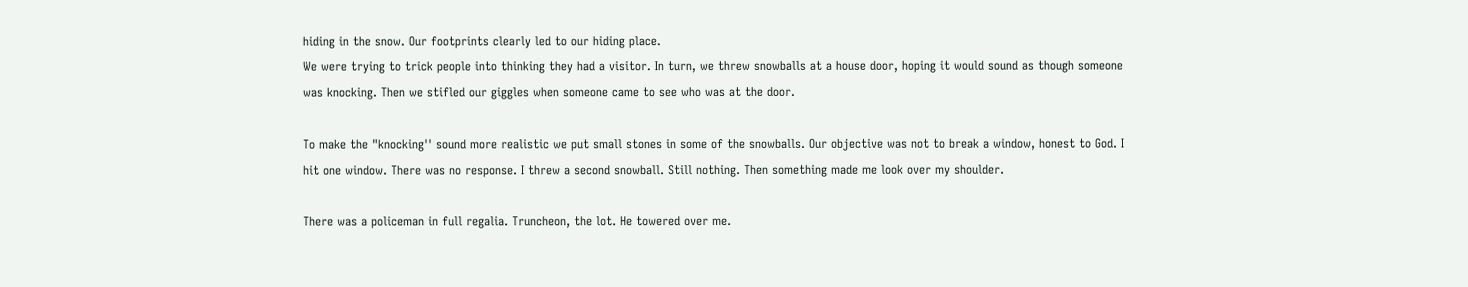hiding in the snow. Our footprints clearly led to our hiding place.
We were trying to trick people into thinking they had a visitor. In turn, we threw snowballs at a house door, hoping it would sound as though someone was knocking. Then we stifled our giggles when someone came to see who was at the door.

To make the "knocking'' sound more realistic we put small stones in some of the snowballs. Our objective was not to break a window, honest to God. I hit one window. There was no response. I threw a second snowball. Still nothing. Then something made me look over my shoulder.

There was a policeman in full regalia. Truncheon, the lot. He towered over me.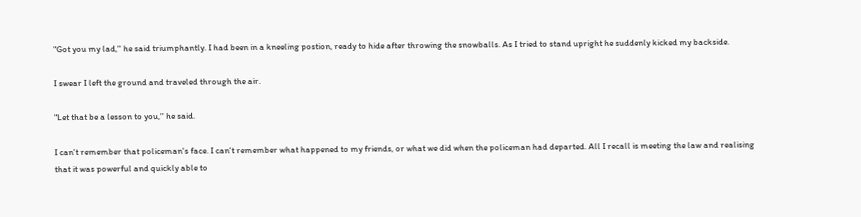"Got you my lad,'' he said triumphantly. I had been in a kneeling postion, ready to hide after throwing the snowballs. As I tried to stand upright he suddenly kicked my backside.

I swear I left the ground and traveled through the air.

"Let that be a lesson to you,'' he said.

I can't remember that policeman's face. I can't remember what happened to my friends, or what we did when the policeman had departed. All I recall is meeting the law and realising that it was powerful and quickly able to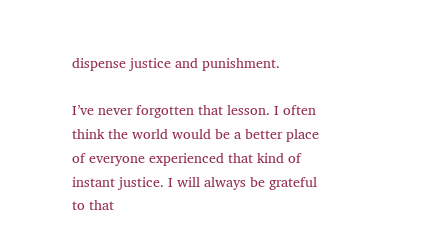dispense justice and punishment.

I’ve never forgotten that lesson. I often think the world would be a better place of everyone experienced that kind of instant justice. I will always be grateful to that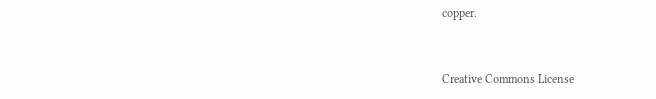copper.


Creative Commons License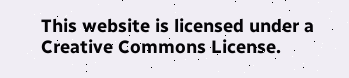This website is licensed under a Creative Commons License.